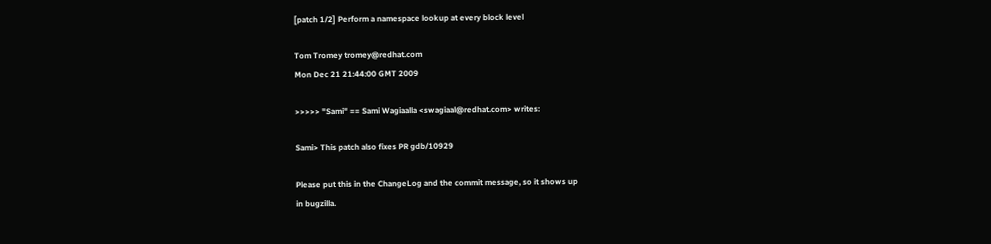[patch 1/2] Perform a namespace lookup at every block level

Tom Tromey tromey@redhat.com
Mon Dec 21 21:44:00 GMT 2009

>>>>> "Sami" == Sami Wagiaalla <swagiaal@redhat.com> writes:

Sami> This patch also fixes PR gdb/10929

Please put this in the ChangeLog and the commit message, so it shows up
in bugzilla.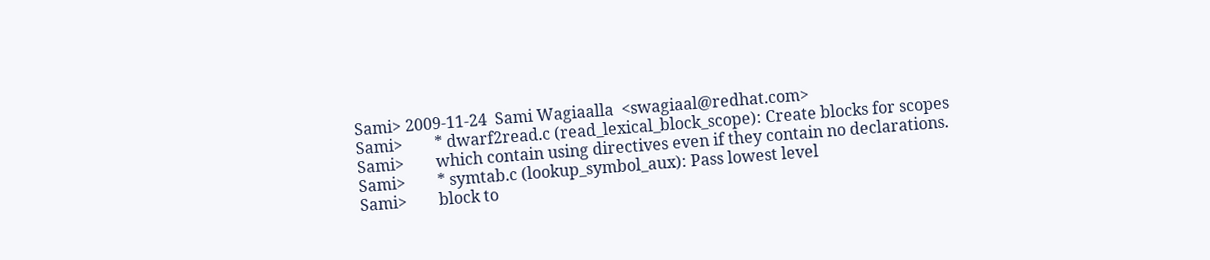Sami> 2009-11-24  Sami Wagiaalla  <swagiaal@redhat.com>
Sami>        * dwarf2read.c (read_lexical_block_scope): Create blocks for scopes
Sami>        which contain using directives even if they contain no declarations.
Sami>        * symtab.c (lookup_symbol_aux): Pass lowest level
Sami>        block to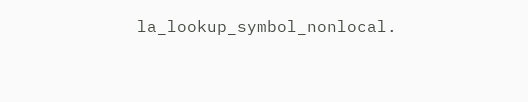la_lookup_symbol_nonlocal.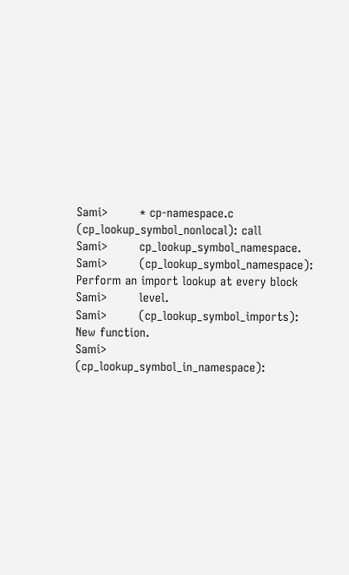Sami>        * cp-namespace.c (cp_lookup_symbol_nonlocal): call
Sami>        cp_lookup_symbol_namespace.
Sami>        (cp_lookup_symbol_namespace): Perform an import lookup at every block
Sami>        level.
Sami>        (cp_lookup_symbol_imports): New function.
Sami>        (cp_lookup_symbol_in_namespace):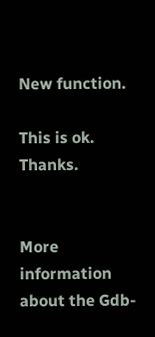New function.

This is ok.  Thanks.


More information about the Gdb-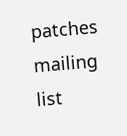patches mailing list